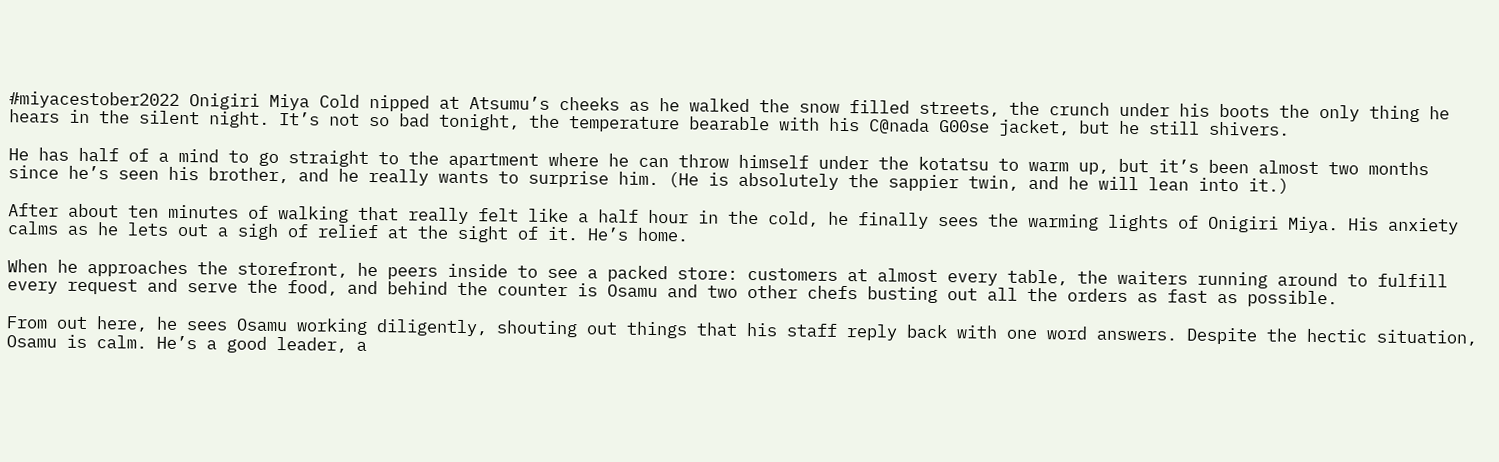#miyacestober2022 Onigiri Miya Cold nipped at Atsumu’s cheeks as he walked the snow filled streets, the crunch under his boots the only thing he hears in the silent night. It’s not so bad tonight, the temperature bearable with his C@nada G00se jacket, but he still shivers.

He has half of a mind to go straight to the apartment where he can throw himself under the kotatsu to warm up, but it’s been almost two months since he’s seen his brother, and he really wants to surprise him. (He is absolutely the sappier twin, and he will lean into it.)

After about ten minutes of walking that really felt like a half hour in the cold, he finally sees the warming lights of Onigiri Miya. His anxiety calms as he lets out a sigh of relief at the sight of it. He’s home.

When he approaches the storefront, he peers inside to see a packed store: customers at almost every table, the waiters running around to fulfill every request and serve the food, and behind the counter is Osamu and two other chefs busting out all the orders as fast as possible.

From out here, he sees Osamu working diligently, shouting out things that his staff reply back with one word answers. Despite the hectic situation, Osamu is calm. He’s a good leader, a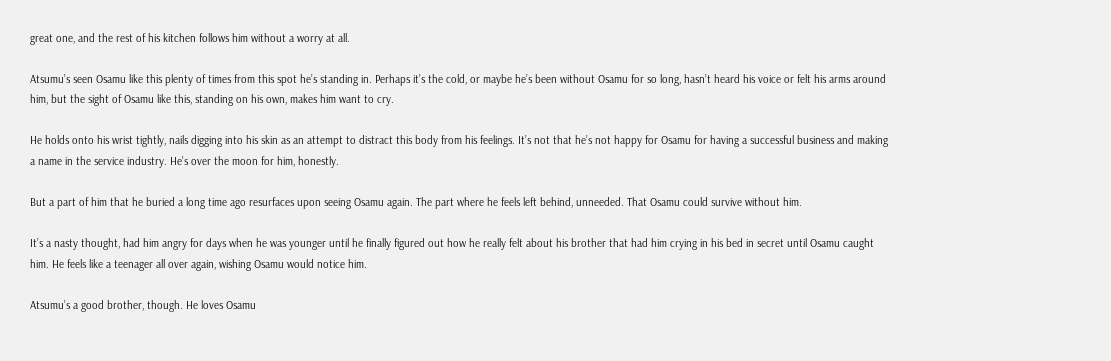great one, and the rest of his kitchen follows him without a worry at all.

Atsumu’s seen Osamu like this plenty of times from this spot he’s standing in. Perhaps it’s the cold, or maybe he’s been without Osamu for so long, hasn’t heard his voice or felt his arms around him, but the sight of Osamu like this, standing on his own, makes him want to cry.

He holds onto his wrist tightly, nails digging into his skin as an attempt to distract this body from his feelings. It’s not that he’s not happy for Osamu for having a successful business and making a name in the service industry. He’s over the moon for him, honestly.

But a part of him that he buried a long time ago resurfaces upon seeing Osamu again. The part where he feels left behind, unneeded. That Osamu could survive without him.

It’s a nasty thought, had him angry for days when he was younger until he finally figured out how he really felt about his brother that had him crying in his bed in secret until Osamu caught him. He feels like a teenager all over again, wishing Osamu would notice him.

Atsumu’s a good brother, though. He loves Osamu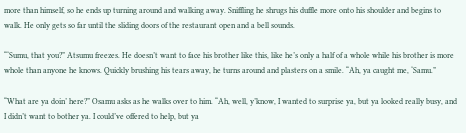more than himself, so he ends up turning around and walking away. Sniffling he shrugs his duffle more onto his shoulder and begins to walk. He only gets so far until the sliding doors of the restaurant open and a bell sounds.

“‘Sumu, that you?” Atsumu freezes. He doesn’t want to face his brother like this, like he’s only a half of a whole while his brother is more whole than anyone he knows. Quickly brushing his tears away, he turns around and plasters on a smile. “Ah, ya caught me, ‘Samu.”

“What are ya doin’ here?” Osamu asks as he walks over to him. “Ah, well, y’know, I wanted to surprise ya, but ya looked really busy, and I didn’t want to bother ya. I could’ve offered to help, but ya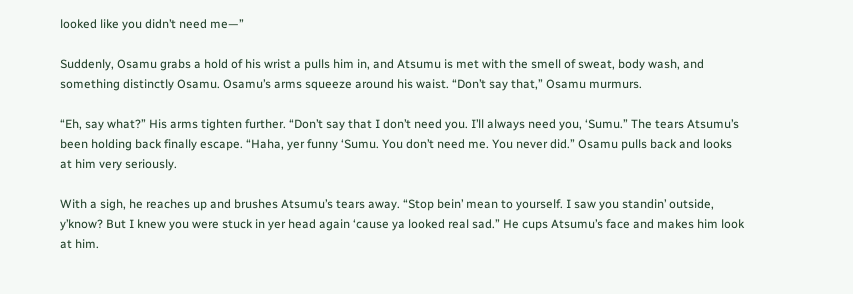looked like you didn’t need me—”

Suddenly, Osamu grabs a hold of his wrist a pulls him in, and Atsumu is met with the smell of sweat, body wash, and something distinctly Osamu. Osamu’s arms squeeze around his waist. “Don’t say that,” Osamu murmurs.

“Eh, say what?” His arms tighten further. “Don’t say that I don’t need you. I’ll always need you, ‘Sumu.” The tears Atsumu’s been holding back finally escape. “Haha, yer funny ‘Sumu. You don’t need me. You never did.” Osamu pulls back and looks at him very seriously.

With a sigh, he reaches up and brushes Atsumu’s tears away. “Stop bein’ mean to yourself. I saw you standin’ outside, y’know? But I knew you were stuck in yer head again ‘cause ya looked real sad.” He cups Atsumu’s face and makes him look at him.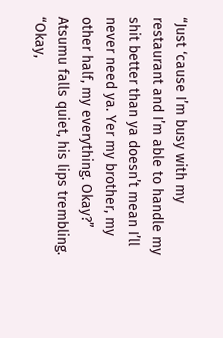“Just ‘cause I’m busy with my restaurant and I’m able to handle my shit better than ya doesn’t mean I’ll never need ya. Yer my brother, my other half, my everything. Okay?” Atsumu falls quiet, his lips trembling. “Okay,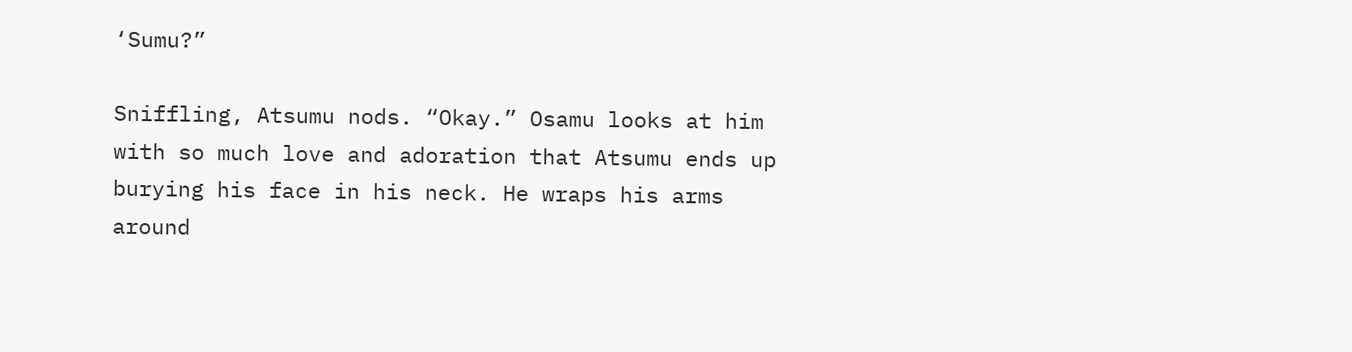‘Sumu?”

Sniffling, Atsumu nods. “Okay.” Osamu looks at him with so much love and adoration that Atsumu ends up burying his face in his neck. He wraps his arms around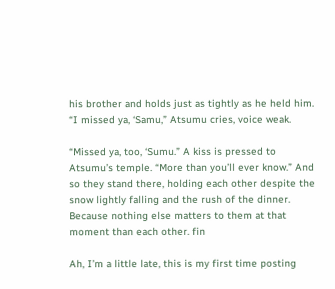his brother and holds just as tightly as he held him. “I missed ya, ‘Samu,” Atsumu cries, voice weak.

“Missed ya, too, ‘Sumu.” A kiss is pressed to Atsumu’s temple. “More than you’ll ever know.” And so they stand there, holding each other despite the snow lightly falling and the rush of the dinner. Because nothing else matters to them at that moment than each other. fin

Ah, I’m a little late, this is my first time posting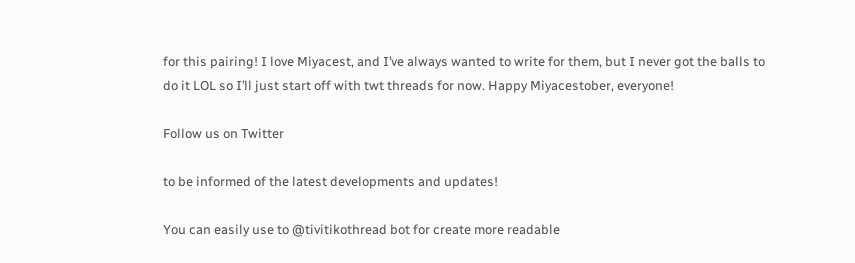for this pairing! I love Miyacest, and I’ve always wanted to write for them, but I never got the balls to do it LOL so I’ll just start off with twt threads for now. Happy Miyacestober, everyone!

Follow us on Twitter

to be informed of the latest developments and updates!

You can easily use to @tivitikothread bot for create more readable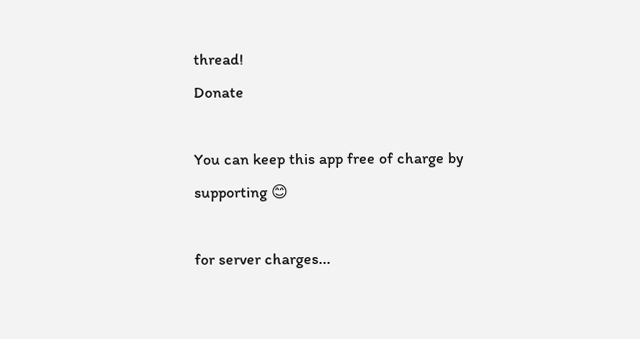thread!
Donate

You can keep this app free of charge by supporting 😊

for server charges...